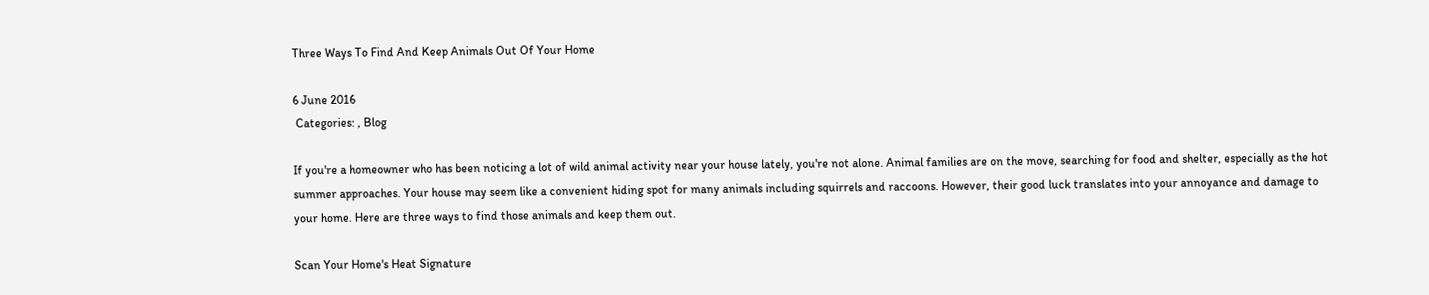Three Ways To Find And Keep Animals Out Of Your Home

6 June 2016
 Categories: , Blog

If you're a homeowner who has been noticing a lot of wild animal activity near your house lately, you're not alone. Animal families are on the move, searching for food and shelter, especially as the hot summer approaches. Your house may seem like a convenient hiding spot for many animals including squirrels and raccoons. However, their good luck translates into your annoyance and damage to your home. Here are three ways to find those animals and keep them out.

Scan Your Home's Heat Signature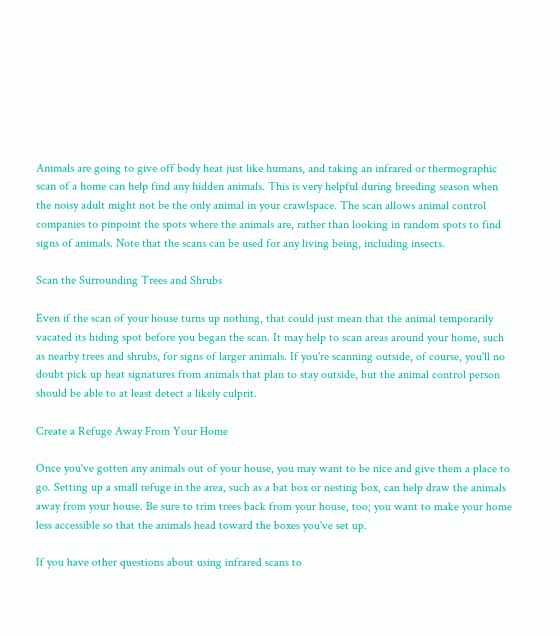Animals are going to give off body heat just like humans, and taking an infrared or thermographic scan of a home can help find any hidden animals. This is very helpful during breeding season when the noisy adult might not be the only animal in your crawlspace. The scan allows animal control companies to pinpoint the spots where the animals are, rather than looking in random spots to find signs of animals. Note that the scans can be used for any living being, including insects.

Scan the Surrounding Trees and Shrubs

Even if the scan of your house turns up nothing, that could just mean that the animal temporarily vacated its hiding spot before you began the scan. It may help to scan areas around your home, such as nearby trees and shrubs, for signs of larger animals. If you're scanning outside, of course, you'll no doubt pick up heat signatures from animals that plan to stay outside, but the animal control person should be able to at least detect a likely culprit.

Create a Refuge Away From Your Home

Once you've gotten any animals out of your house, you may want to be nice and give them a place to go. Setting up a small refuge in the area, such as a bat box or nesting box, can help draw the animals away from your house. Be sure to trim trees back from your house, too; you want to make your home less accessible so that the animals head toward the boxes you've set up.

If you have other questions about using infrared scans to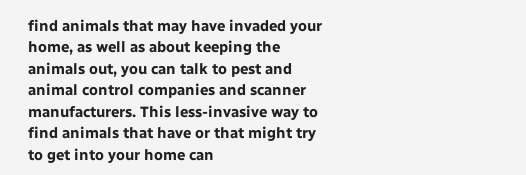find animals that may have invaded your home, as well as about keeping the animals out, you can talk to pest and animal control companies and scanner manufacturers. This less-invasive way to find animals that have or that might try to get into your home can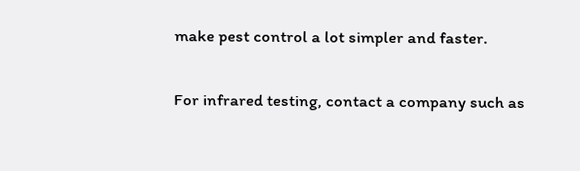make pest control a lot simpler and faster.

For infrared testing, contact a company such as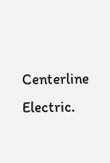Centerline Electric.